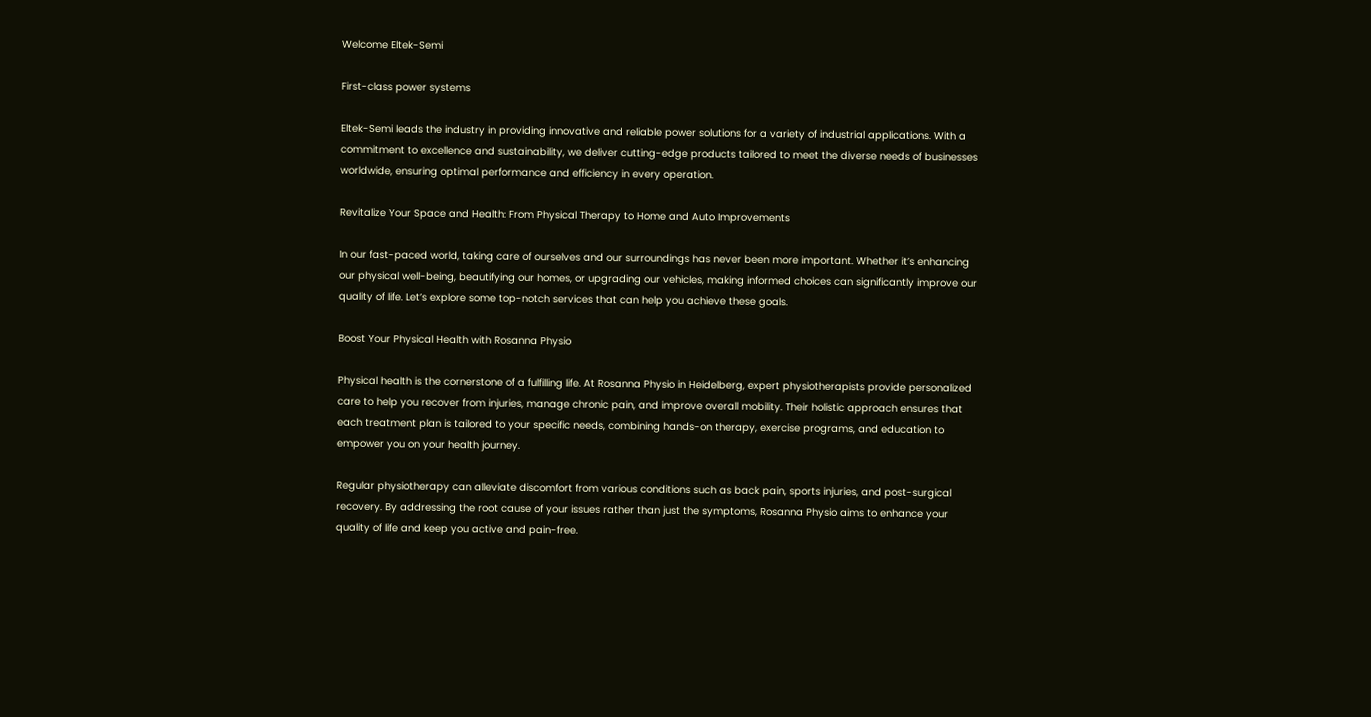Welcome Eltek-Semi

First-class power systems

Eltek-Semi leads the industry in providing innovative and reliable power solutions for a variety of industrial applications. With a commitment to excellence and sustainability, we deliver cutting-edge products tailored to meet the diverse needs of businesses worldwide, ensuring optimal performance and efficiency in every operation.

Revitalize Your Space and Health: From Physical Therapy to Home and Auto Improvements

In our fast-paced world, taking care of ourselves and our surroundings has never been more important. Whether it’s enhancing our physical well-being, beautifying our homes, or upgrading our vehicles, making informed choices can significantly improve our quality of life. Let’s explore some top-notch services that can help you achieve these goals.

Boost Your Physical Health with Rosanna Physio

Physical health is the cornerstone of a fulfilling life. At Rosanna Physio in Heidelberg, expert physiotherapists provide personalized care to help you recover from injuries, manage chronic pain, and improve overall mobility. Their holistic approach ensures that each treatment plan is tailored to your specific needs, combining hands-on therapy, exercise programs, and education to empower you on your health journey.

Regular physiotherapy can alleviate discomfort from various conditions such as back pain, sports injuries, and post-surgical recovery. By addressing the root cause of your issues rather than just the symptoms, Rosanna Physio aims to enhance your quality of life and keep you active and pain-free.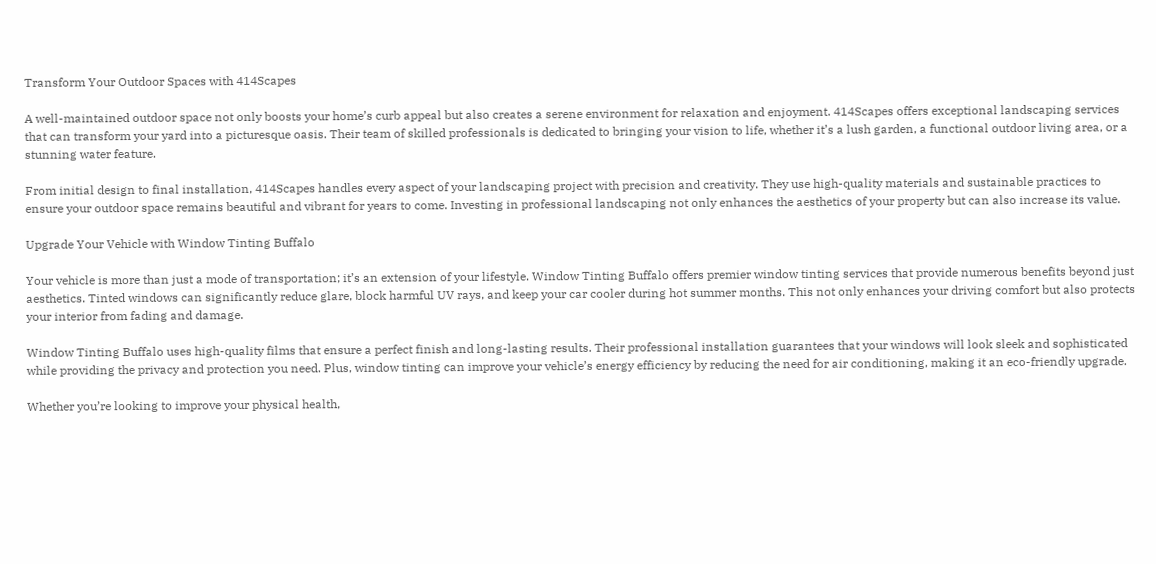Transform Your Outdoor Spaces with 414Scapes

A well-maintained outdoor space not only boosts your home’s curb appeal but also creates a serene environment for relaxation and enjoyment. 414Scapes offers exceptional landscaping services that can transform your yard into a picturesque oasis. Their team of skilled professionals is dedicated to bringing your vision to life, whether it’s a lush garden, a functional outdoor living area, or a stunning water feature.

From initial design to final installation, 414Scapes handles every aspect of your landscaping project with precision and creativity. They use high-quality materials and sustainable practices to ensure your outdoor space remains beautiful and vibrant for years to come. Investing in professional landscaping not only enhances the aesthetics of your property but can also increase its value.

Upgrade Your Vehicle with Window Tinting Buffalo

Your vehicle is more than just a mode of transportation; it’s an extension of your lifestyle. Window Tinting Buffalo offers premier window tinting services that provide numerous benefits beyond just aesthetics. Tinted windows can significantly reduce glare, block harmful UV rays, and keep your car cooler during hot summer months. This not only enhances your driving comfort but also protects your interior from fading and damage.

Window Tinting Buffalo uses high-quality films that ensure a perfect finish and long-lasting results. Their professional installation guarantees that your windows will look sleek and sophisticated while providing the privacy and protection you need. Plus, window tinting can improve your vehicle’s energy efficiency by reducing the need for air conditioning, making it an eco-friendly upgrade.

Whether you’re looking to improve your physical health,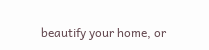beautify your home, or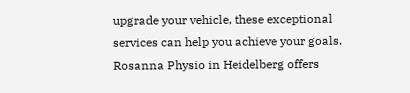upgrade your vehicle, these exceptional services can help you achieve your goals. Rosanna Physio in Heidelberg offers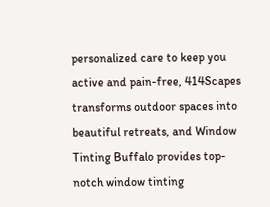personalized care to keep you active and pain-free, 414Scapes transforms outdoor spaces into beautiful retreats, and Window Tinting Buffalo provides top-notch window tinting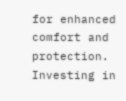for enhanced comfort and protection. Investing in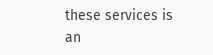these services is an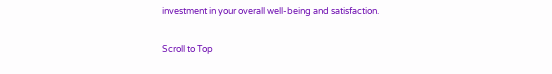investment in your overall well-being and satisfaction.

Scroll to Top